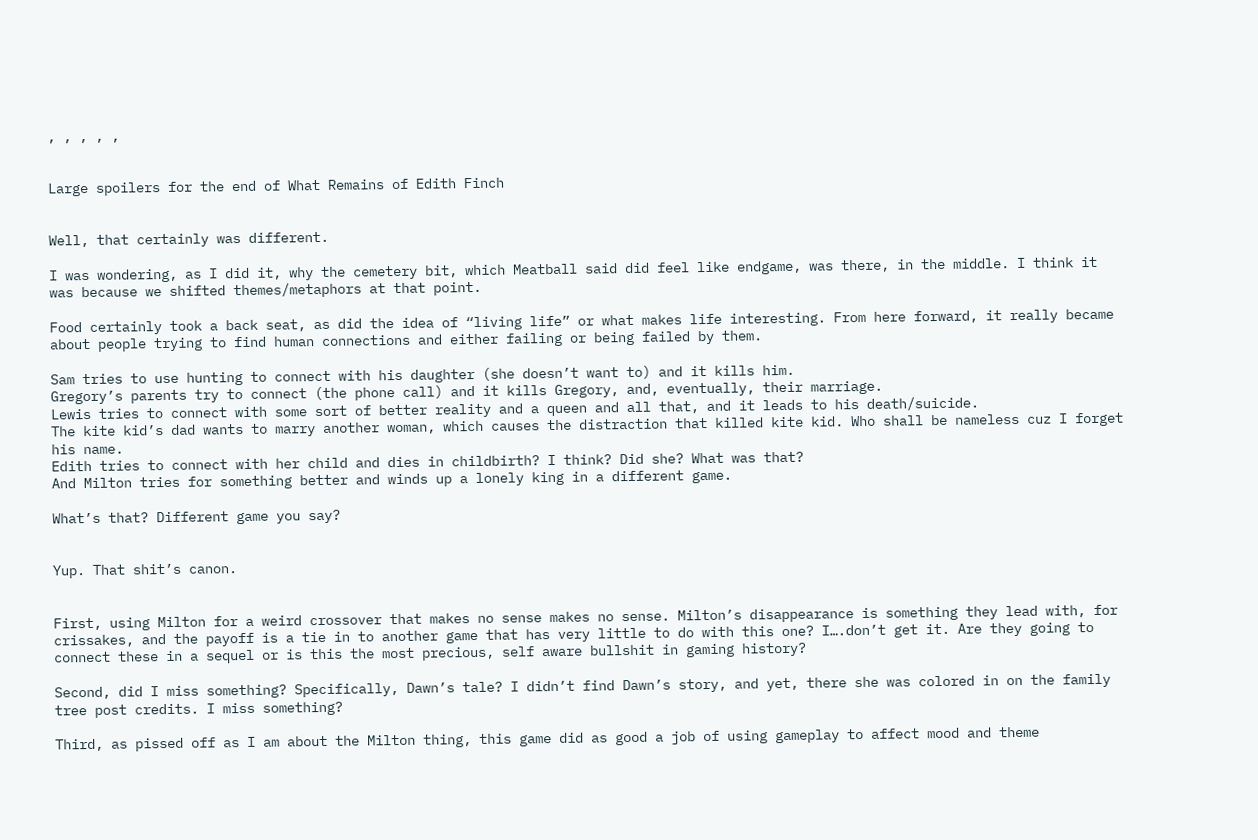, , , , ,


Large spoilers for the end of What Remains of Edith Finch


Well, that certainly was different.

I was wondering, as I did it, why the cemetery bit, which Meatball said did feel like endgame, was there, in the middle. I think it was because we shifted themes/metaphors at that point.

Food certainly took a back seat, as did the idea of “living life” or what makes life interesting. From here forward, it really became about people trying to find human connections and either failing or being failed by them.

Sam tries to use hunting to connect with his daughter (she doesn’t want to) and it kills him.
Gregory’s parents try to connect (the phone call) and it kills Gregory, and, eventually, their marriage.
Lewis tries to connect with some sort of better reality and a queen and all that, and it leads to his death/suicide.
The kite kid’s dad wants to marry another woman, which causes the distraction that killed kite kid. Who shall be nameless cuz I forget his name.
Edith tries to connect with her child and dies in childbirth? I think? Did she? What was that?
And Milton tries for something better and winds up a lonely king in a different game.

What’s that? Different game you say?


Yup. That shit’s canon.


First, using Milton for a weird crossover that makes no sense makes no sense. Milton’s disappearance is something they lead with, for crissakes, and the payoff is a tie in to another game that has very little to do with this one? I….don’t get it. Are they going to connect these in a sequel or is this the most precious, self aware bullshit in gaming history?

Second, did I miss something? Specifically, Dawn’s tale? I didn’t find Dawn’s story, and yet, there she was colored in on the family tree post credits. I miss something?

Third, as pissed off as I am about the Milton thing, this game did as good a job of using gameplay to affect mood and theme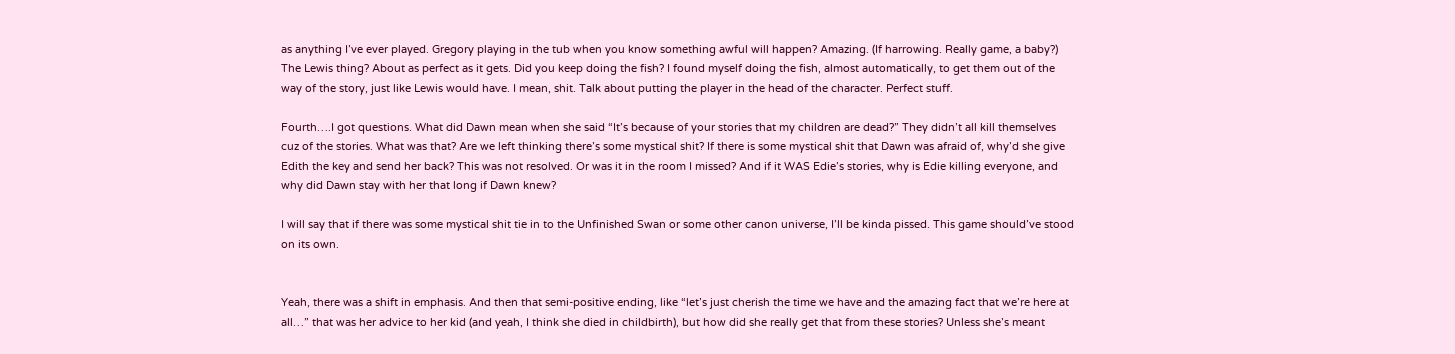as anything I’ve ever played. Gregory playing in the tub when you know something awful will happen? Amazing. (If harrowing. Really game, a baby?) The Lewis thing? About as perfect as it gets. Did you keep doing the fish? I found myself doing the fish, almost automatically, to get them out of the way of the story, just like Lewis would have. I mean, shit. Talk about putting the player in the head of the character. Perfect stuff.

Fourth….I got questions. What did Dawn mean when she said “It’s because of your stories that my children are dead?” They didn’t all kill themselves cuz of the stories. What was that? Are we left thinking there’s some mystical shit? If there is some mystical shit that Dawn was afraid of, why’d she give Edith the key and send her back? This was not resolved. Or was it in the room I missed? And if it WAS Edie’s stories, why is Edie killing everyone, and why did Dawn stay with her that long if Dawn knew?

I will say that if there was some mystical shit tie in to the Unfinished Swan or some other canon universe, I’ll be kinda pissed. This game should’ve stood on its own.


Yeah, there was a shift in emphasis. And then that semi-positive ending, like “let’s just cherish the time we have and the amazing fact that we’re here at all…” that was her advice to her kid (and yeah, I think she died in childbirth), but how did she really get that from these stories? Unless she’s meant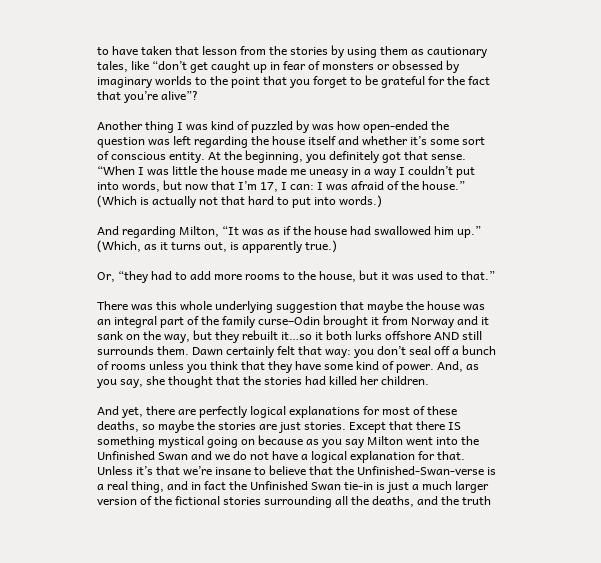to have taken that lesson from the stories by using them as cautionary tales, like “don’t get caught up in fear of monsters or obsessed by imaginary worlds to the point that you forget to be grateful for the fact that you’re alive”?

Another thing I was kind of puzzled by was how open-ended the question was left regarding the house itself and whether it’s some sort of conscious entity. At the beginning, you definitely got that sense. “When I was little the house made me uneasy in a way I couldn’t put into words, but now that I’m 17, I can: I was afraid of the house.” (Which is actually not that hard to put into words.)

And regarding Milton, “It was as if the house had swallowed him up.” (Which, as it turns out, is apparently true.)

Or, “they had to add more rooms to the house, but it was used to that.”

There was this whole underlying suggestion that maybe the house was an integral part of the family curse–Odin brought it from Norway and it sank on the way, but they rebuilt it…so it both lurks offshore AND still surrounds them. Dawn certainly felt that way: you don’t seal off a bunch of rooms unless you think that they have some kind of power. And, as you say, she thought that the stories had killed her children.

And yet, there are perfectly logical explanations for most of these deaths, so maybe the stories are just stories. Except that there IS something mystical going on because as you say Milton went into the Unfinished Swan and we do not have a logical explanation for that. Unless it’s that we’re insane to believe that the Unfinished-Swan-verse is a real thing, and in fact the Unfinished Swan tie-in is just a much larger version of the fictional stories surrounding all the deaths, and the truth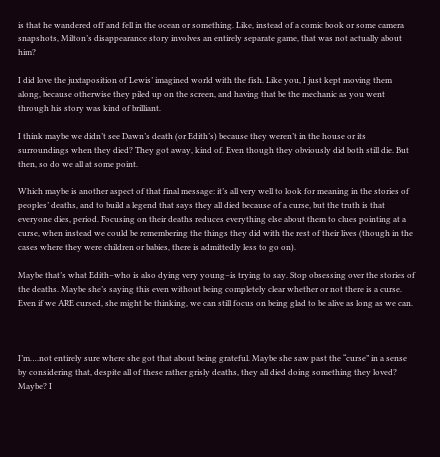is that he wandered off and fell in the ocean or something. Like, instead of a comic book or some camera snapshots, Milton’s disappearance story involves an entirely separate game, that was not actually about him?

I did love the juxtaposition of Lewis’ imagined world with the fish. Like you, I just kept moving them along, because otherwise they piled up on the screen, and having that be the mechanic as you went through his story was kind of brilliant.

I think maybe we didn’t see Dawn’s death (or Edith’s) because they weren’t in the house or its surroundings when they died? They got away, kind of. Even though they obviously did both still die. But then, so do we all at some point.

Which maybe is another aspect of that final message: it’s all very well to look for meaning in the stories of peoples’ deaths, and to build a legend that says they all died because of a curse, but the truth is that everyone dies, period. Focusing on their deaths reduces everything else about them to clues pointing at a curse, when instead we could be remembering the things they did with the rest of their lives (though in the cases where they were children or babies, there is admittedly less to go on).

Maybe that’s what Edith–who is also dying very young–is trying to say. Stop obsessing over the stories of the deaths. Maybe she’s saying this even without being completely clear whether or not there is a curse. Even if we ARE cursed, she might be thinking, we can still focus on being glad to be alive as long as we can.



I’m….not entirely sure where she got that about being grateful. Maybe she saw past the “curse” in a sense by considering that, despite all of these rather grisly deaths, they all died doing something they loved? Maybe? I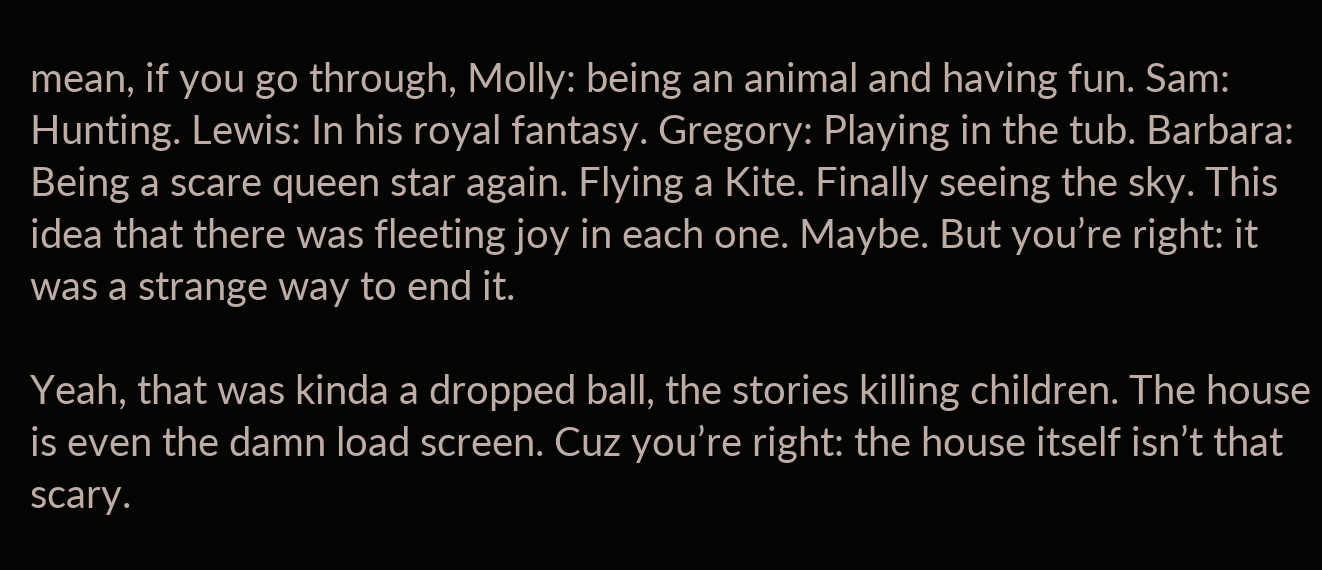mean, if you go through, Molly: being an animal and having fun. Sam: Hunting. Lewis: In his royal fantasy. Gregory: Playing in the tub. Barbara: Being a scare queen star again. Flying a Kite. Finally seeing the sky. This idea that there was fleeting joy in each one. Maybe. But you’re right: it was a strange way to end it.

Yeah, that was kinda a dropped ball, the stories killing children. The house is even the damn load screen. Cuz you’re right: the house itself isn’t that scary.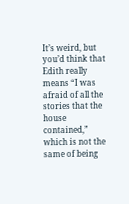It’s weird, but you’d think that Edith really means “I was afraid of all the stories that the house contained,” which is not the same of being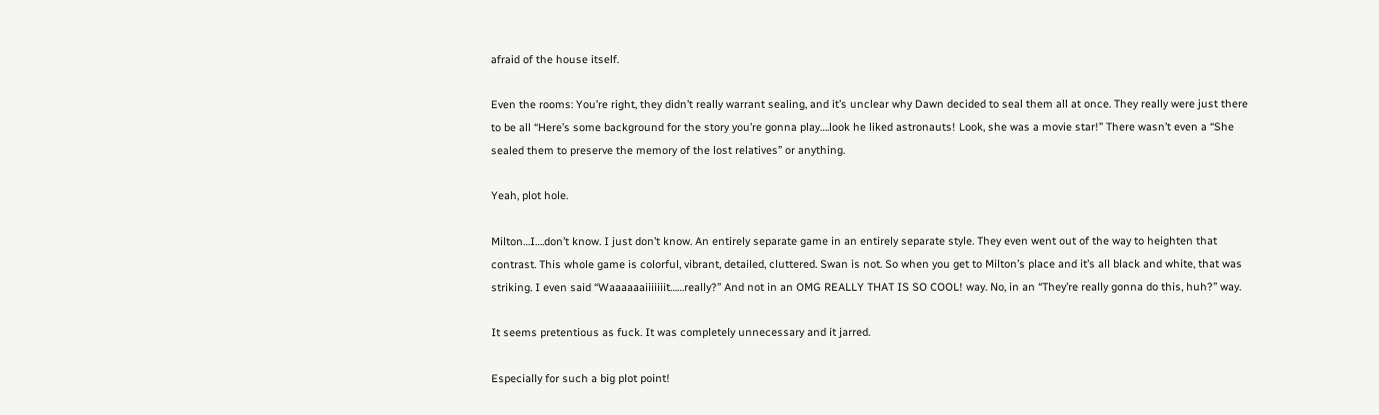afraid of the house itself.

Even the rooms: You’re right, they didn’t really warrant sealing, and it’s unclear why Dawn decided to seal them all at once. They really were just there to be all “Here’s some background for the story you’re gonna play….look he liked astronauts! Look, she was a movie star!” There wasn’t even a “She sealed them to preserve the memory of the lost relatives” or anything.

Yeah, plot hole.

Milton…I….don’t know. I just don’t know. An entirely separate game in an entirely separate style. They even went out of the way to heighten that contrast. This whole game is colorful, vibrant, detailed, cluttered. Swan is not. So when you get to Milton’s place and it’s all black and white, that was striking. I even said “Waaaaaaiiiiiiit……really?” And not in an OMG REALLY THAT IS SO COOL! way. No, in an “They’re really gonna do this, huh?” way.

It seems pretentious as fuck. It was completely unnecessary and it jarred.

Especially for such a big plot point!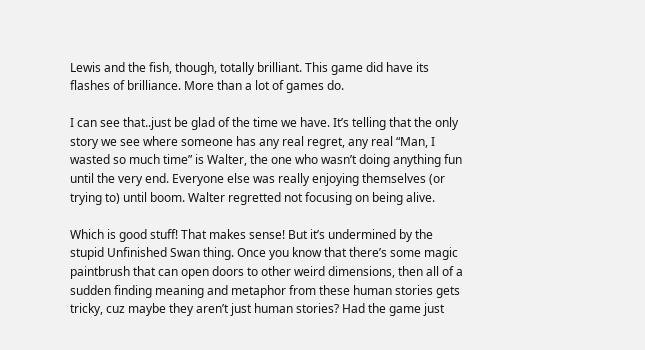Lewis and the fish, though, totally brilliant. This game did have its flashes of brilliance. More than a lot of games do.

I can see that..just be glad of the time we have. It’s telling that the only story we see where someone has any real regret, any real “Man, I wasted so much time” is Walter, the one who wasn’t doing anything fun until the very end. Everyone else was really enjoying themselves (or trying to) until boom. Walter regretted not focusing on being alive.

Which is good stuff! That makes sense! But it’s undermined by the stupid Unfinished Swan thing. Once you know that there’s some magic paintbrush that can open doors to other weird dimensions, then all of a sudden finding meaning and metaphor from these human stories gets tricky, cuz maybe they aren’t just human stories? Had the game just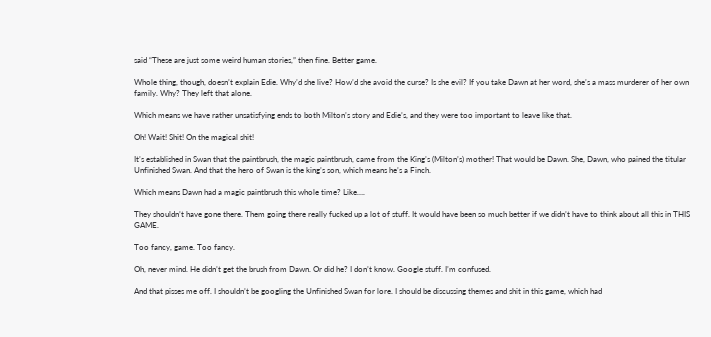said “These are just some weird human stories,” then fine. Better game.

Whole thing, though, doesn’t explain Edie. Why’d she live? How’d she avoid the curse? Is she evil? If you take Dawn at her word, she’s a mass murderer of her own family. Why? They left that alone.

Which means we have rather unsatisfying ends to both Milton’s story and Edie’s, and they were too important to leave like that.

Oh! Wait! Shit! On the magical shit!

It’s established in Swan that the paintbrush, the magic paintbrush, came from the King’s (Milton’s) mother! That would be Dawn. She, Dawn, who pained the titular Unfinished Swan. And that the hero of Swan is the king’s son, which means he’s a Finch.

Which means Dawn had a magic paintbrush this whole time? Like….

They shouldn’t have gone there. Them going there really fucked up a lot of stuff. It would have been so much better if we didn’t have to think about all this in THIS GAME.

Too fancy, game. Too fancy.

Oh, never mind. He didn’t get the brush from Dawn. Or did he? I don’t know. Google stuff. I’m confused.

And that pisses me off. I shouldn’t be googling the Unfinished Swan for lore. I should be discussing themes and shit in this game, which had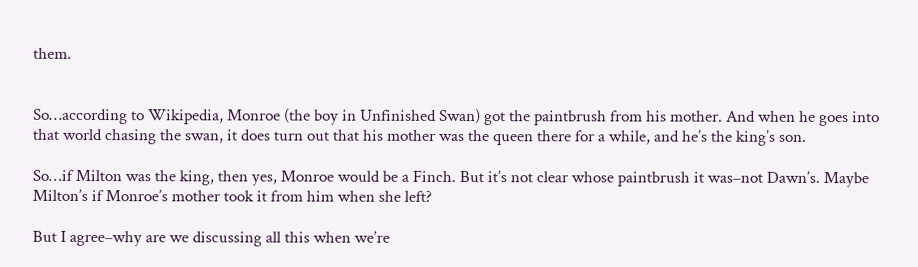them.


So…according to Wikipedia, Monroe (the boy in Unfinished Swan) got the paintbrush from his mother. And when he goes into that world chasing the swan, it does turn out that his mother was the queen there for a while, and he’s the king’s son.

So…if Milton was the king, then yes, Monroe would be a Finch. But it’s not clear whose paintbrush it was–not Dawn’s. Maybe Milton’s if Monroe’s mother took it from him when she left?

But I agree–why are we discussing all this when we’re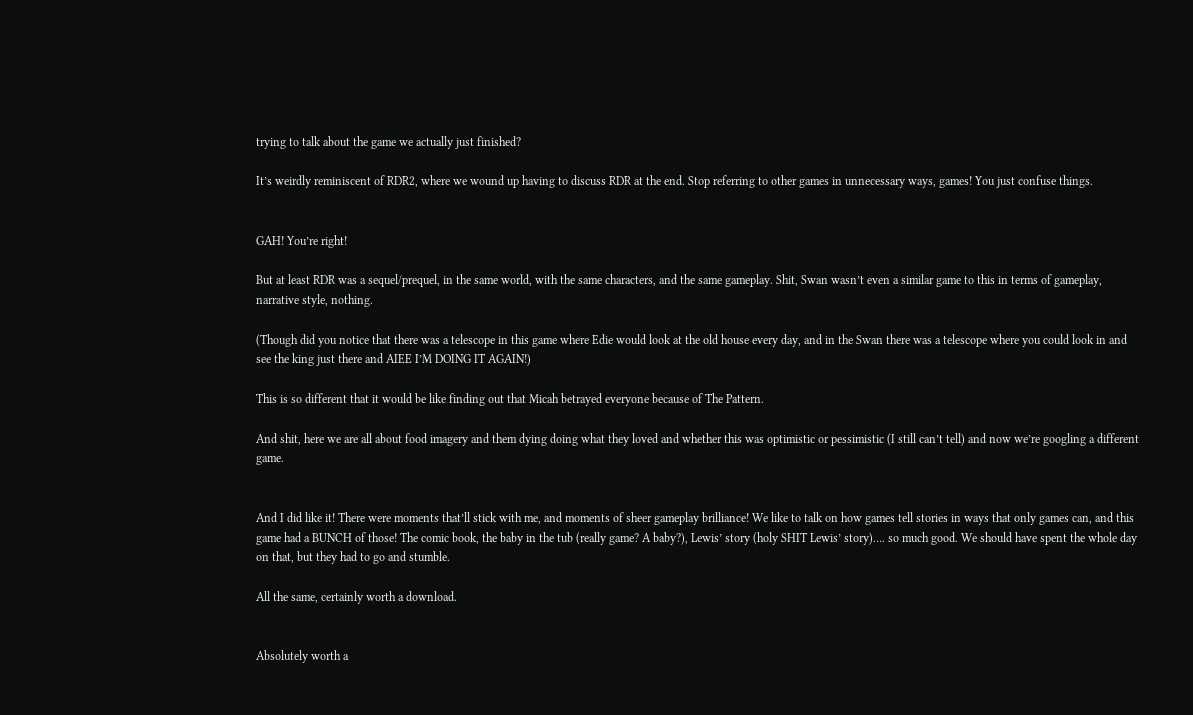trying to talk about the game we actually just finished?

It’s weirdly reminiscent of RDR2, where we wound up having to discuss RDR at the end. Stop referring to other games in unnecessary ways, games! You just confuse things.


GAH! You’re right!

But at least RDR was a sequel/prequel, in the same world, with the same characters, and the same gameplay. Shit, Swan wasn’t even a similar game to this in terms of gameplay, narrative style, nothing.

(Though did you notice that there was a telescope in this game where Edie would look at the old house every day, and in the Swan there was a telescope where you could look in and see the king just there and AIEE I’M DOING IT AGAIN!)

This is so different that it would be like finding out that Micah betrayed everyone because of The Pattern.

And shit, here we are all about food imagery and them dying doing what they loved and whether this was optimistic or pessimistic (I still can’t tell) and now we’re googling a different game.


And I did like it! There were moments that’ll stick with me, and moments of sheer gameplay brilliance! We like to talk on how games tell stories in ways that only games can, and this game had a BUNCH of those! The comic book, the baby in the tub (really game? A baby?), Lewis’ story (holy SHIT Lewis’ story)…. so much good. We should have spent the whole day on that, but they had to go and stumble.

All the same, certainly worth a download.


Absolutely worth a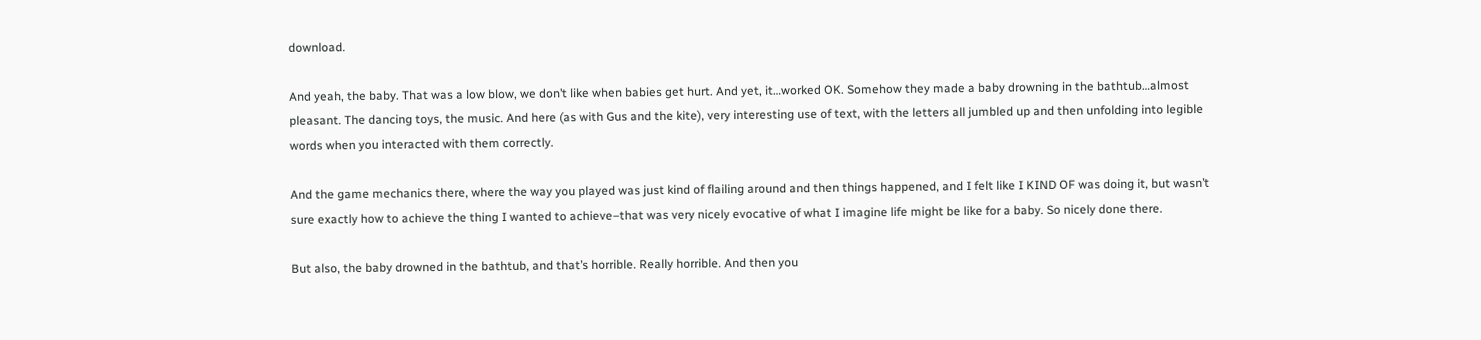download.

And yeah, the baby. That was a low blow, we don’t like when babies get hurt. And yet, it…worked OK. Somehow they made a baby drowning in the bathtub…almost pleasant. The dancing toys, the music. And here (as with Gus and the kite), very interesting use of text, with the letters all jumbled up and then unfolding into legible words when you interacted with them correctly.

And the game mechanics there, where the way you played was just kind of flailing around and then things happened, and I felt like I KIND OF was doing it, but wasn’t sure exactly how to achieve the thing I wanted to achieve–that was very nicely evocative of what I imagine life might be like for a baby. So nicely done there.

But also, the baby drowned in the bathtub, and that’s horrible. Really horrible. And then you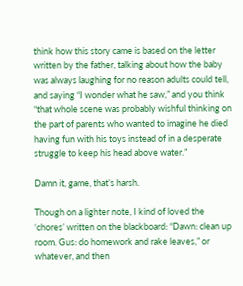think how this story came is based on the letter written by the father, talking about how the baby was always laughing for no reason adults could tell, and saying “I wonder what he saw,” and you think “that whole scene was probably wishful thinking on the part of parents who wanted to imagine he died having fun with his toys instead of in a desperate struggle to keep his head above water.”

Damn it, game, that’s harsh.

Though on a lighter note, I kind of loved the ‘chores’ written on the blackboard: “Dawn: clean up room. Gus: do homework and rake leaves,” or whatever, and then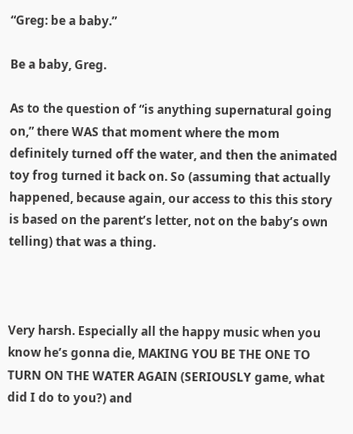“Greg: be a baby.”

Be a baby, Greg.

As to the question of “is anything supernatural going on,” there WAS that moment where the mom definitely turned off the water, and then the animated toy frog turned it back on. So (assuming that actually happened, because again, our access to this this story is based on the parent’s letter, not on the baby’s own telling) that was a thing.



Very harsh. Especially all the happy music when you know he’s gonna die, MAKING YOU BE THE ONE TO TURN ON THE WATER AGAIN (SERIOUSLY game, what did I do to you?) and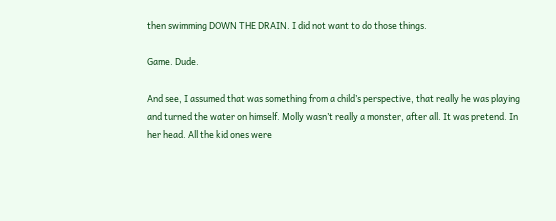then swimming DOWN THE DRAIN. I did not want to do those things.

Game. Dude.

And see, I assumed that was something from a child’s perspective, that really he was playing and turned the water on himself. Molly wasn’t really a monster, after all. It was pretend. In her head. All the kid ones were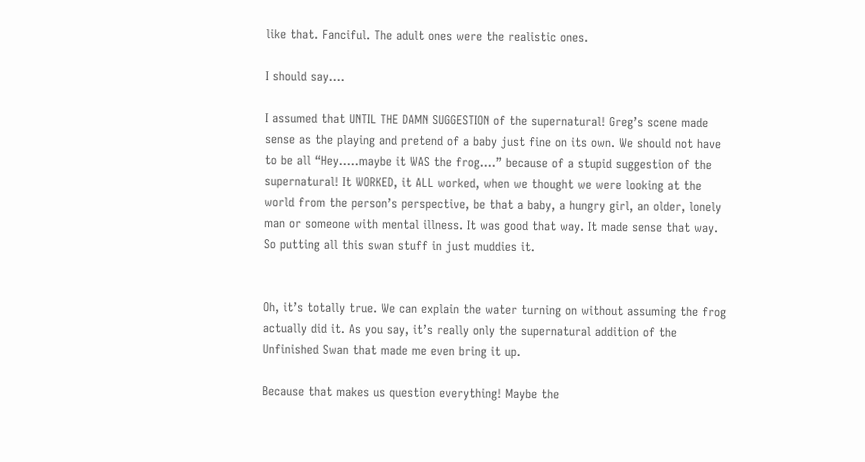like that. Fanciful. The adult ones were the realistic ones.

I should say….

I assumed that UNTIL THE DAMN SUGGESTION of the supernatural! Greg’s scene made sense as the playing and pretend of a baby just fine on its own. We should not have to be all “Hey…..maybe it WAS the frog….” because of a stupid suggestion of the supernatural! It WORKED, it ALL worked, when we thought we were looking at the world from the person’s perspective, be that a baby, a hungry girl, an older, lonely man or someone with mental illness. It was good that way. It made sense that way. So putting all this swan stuff in just muddies it.


Oh, it’s totally true. We can explain the water turning on without assuming the frog actually did it. As you say, it’s really only the supernatural addition of the Unfinished Swan that made me even bring it up.

Because that makes us question everything! Maybe the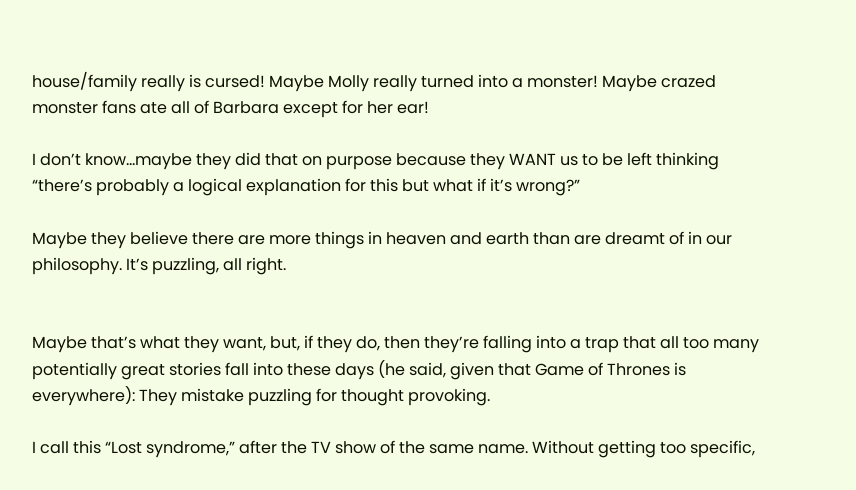house/family really is cursed! Maybe Molly really turned into a monster! Maybe crazed monster fans ate all of Barbara except for her ear!

I don’t know…maybe they did that on purpose because they WANT us to be left thinking “there’s probably a logical explanation for this but what if it’s wrong?”

Maybe they believe there are more things in heaven and earth than are dreamt of in our philosophy. It’s puzzling, all right.


Maybe that’s what they want, but, if they do, then they’re falling into a trap that all too many potentially great stories fall into these days (he said, given that Game of Thrones is everywhere): They mistake puzzling for thought provoking.

I call this “Lost syndrome,” after the TV show of the same name. Without getting too specific,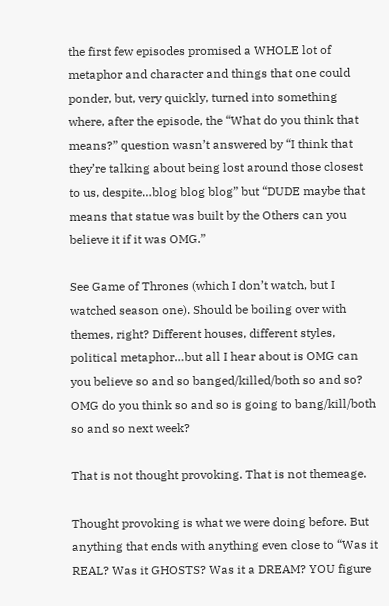the first few episodes promised a WHOLE lot of metaphor and character and things that one could ponder, but, very quickly, turned into something where, after the episode, the “What do you think that means?” question wasn’t answered by “I think that they’re talking about being lost around those closest to us, despite…blog blog blog” but “DUDE maybe that means that statue was built by the Others can you believe it if it was OMG.”

See Game of Thrones (which I don’t watch, but I watched season one). Should be boiling over with themes, right? Different houses, different styles, political metaphor…but all I hear about is OMG can you believe so and so banged/killed/both so and so? OMG do you think so and so is going to bang/kill/both so and so next week?

That is not thought provoking. That is not themeage.

Thought provoking is what we were doing before. But anything that ends with anything even close to “Was it REAL? Was it GHOSTS? Was it a DREAM? YOU figure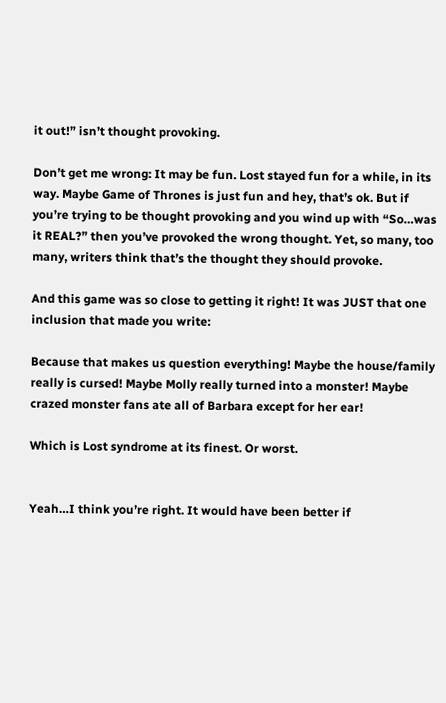it out!” isn’t thought provoking.

Don’t get me wrong: It may be fun. Lost stayed fun for a while, in its way. Maybe Game of Thrones is just fun and hey, that’s ok. But if you’re trying to be thought provoking and you wind up with “So…was it REAL?” then you’ve provoked the wrong thought. Yet, so many, too many, writers think that’s the thought they should provoke.

And this game was so close to getting it right! It was JUST that one inclusion that made you write:

Because that makes us question everything! Maybe the house/family really is cursed! Maybe Molly really turned into a monster! Maybe crazed monster fans ate all of Barbara except for her ear!

Which is Lost syndrome at its finest. Or worst.


Yeah…I think you’re right. It would have been better if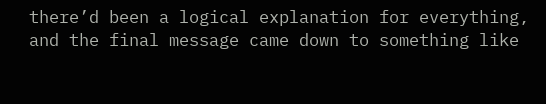there’d been a logical explanation for everything, and the final message came down to something like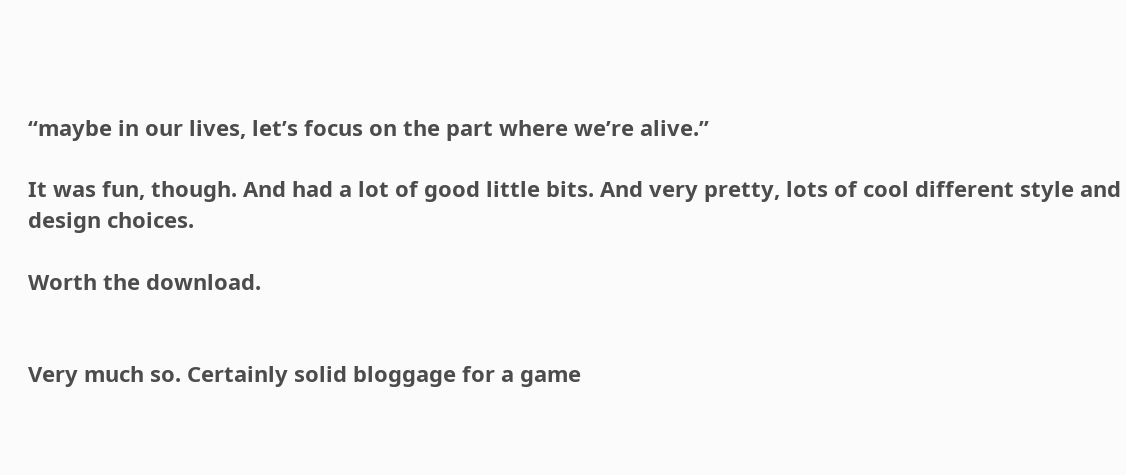“maybe in our lives, let’s focus on the part where we’re alive.”

It was fun, though. And had a lot of good little bits. And very pretty, lots of cool different style and design choices.

Worth the download.


Very much so. Certainly solid bloggage for a game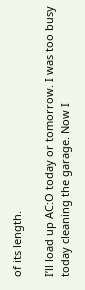of its length.

I’ll load up AC:O today or tomorrow. I was too busy today cleaning the garage. Now I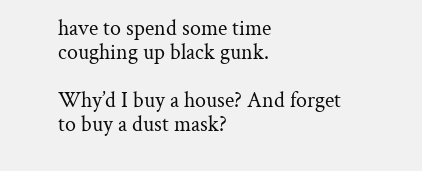have to spend some time coughing up black gunk.

Why’d I buy a house? And forget to buy a dust mask?